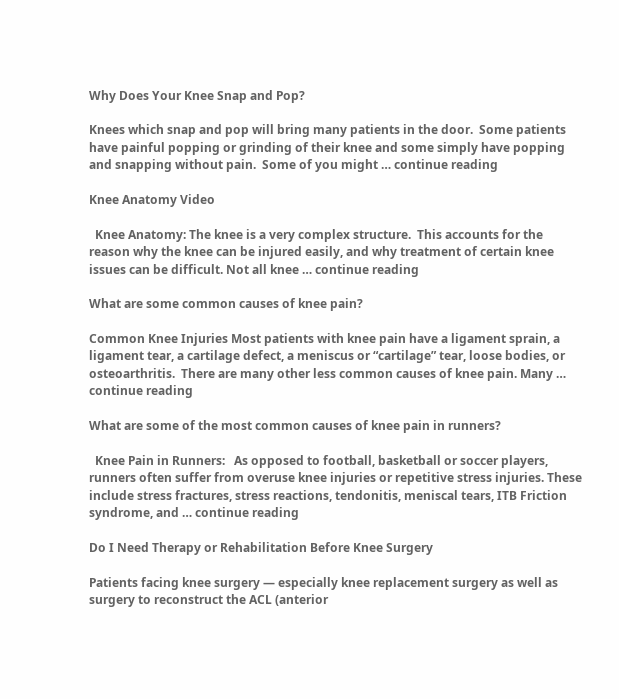Why Does Your Knee Snap and Pop?

Knees which snap and pop will bring many patients in the door.  Some patients have painful popping or grinding of their knee and some simply have popping and snapping without pain.  Some of you might … continue reading

Knee Anatomy Video

  Knee Anatomy: The knee is a very complex structure.  This accounts for the reason why the knee can be injured easily, and why treatment of certain knee issues can be difficult. Not all knee … continue reading

What are some common causes of knee pain?

Common Knee Injuries Most patients with knee pain have a ligament sprain, a ligament tear, a cartilage defect, a meniscus or “cartilage” tear, loose bodies, or osteoarthritis.  There are many other less common causes of knee pain. Many … continue reading

What are some of the most common causes of knee pain in runners?

  Knee Pain in Runners:   As opposed to football, basketball or soccer players, runners often suffer from overuse knee injuries or repetitive stress injuries. These include stress fractures, stress reactions, tendonitis, meniscal tears, ITB Friction syndrome, and … continue reading

Do I Need Therapy or Rehabilitation Before Knee Surgery

Patients facing knee surgery — especially knee replacement surgery as well as surgery to reconstruct the ACL (anterior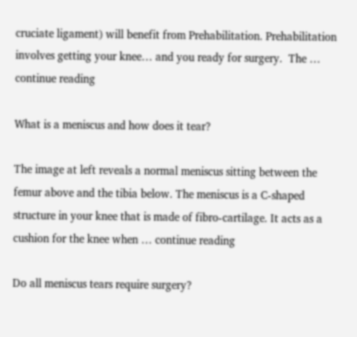cruciate ligament) will benefit from Prehabilitation. Prehabilitation involves getting your knee… and you ready for surgery.  The … continue reading

What is a meniscus and how does it tear?

The image at left reveals a normal meniscus sitting between the femur above and the tibia below. The meniscus is a C-shaped structure in your knee that is made of fibro-cartilage. It acts as a cushion for the knee when … continue reading

Do all meniscus tears require surgery?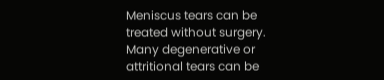Meniscus tears can be treated without surgery. Many degenerative or attritional tears can be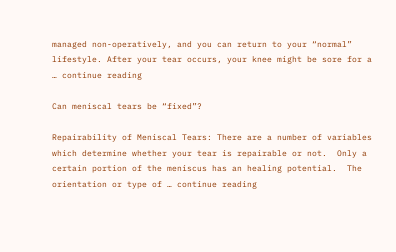managed non-operatively, and you can return to your “normal” lifestyle. After your tear occurs, your knee might be sore for a … continue reading

Can meniscal tears be “fixed”?

Repairability of Meniscal Tears: There are a number of variables which determine whether your tear is repairable or not.  Only a certain portion of the meniscus has an healing potential.  The orientation or type of … continue reading